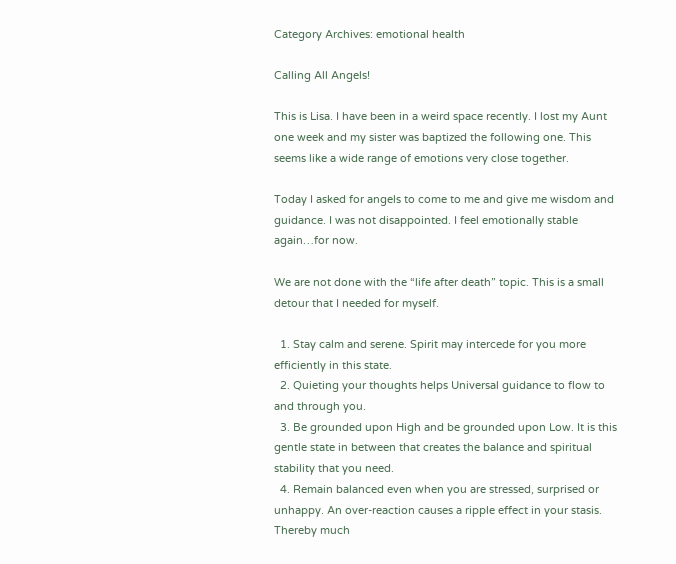Category Archives: emotional health

Calling All Angels!

This is Lisa. I have been in a weird space recently. I lost my Aunt one week and my sister was baptized the following one. This seems like a wide range of emotions very close together.

Today I asked for angels to come to me and give me wisdom and guidance. I was not disappointed. I feel emotionally stable again…for now.

We are not done with the “life after death” topic. This is a small detour that I needed for myself.

  1. Stay calm and serene. Spirit may intercede for you more efficiently in this state.
  2. Quieting your thoughts helps Universal guidance to flow to and through you.
  3. Be grounded upon High and be grounded upon Low. It is this gentle state in between that creates the balance and spiritual stability that you need.
  4. Remain balanced even when you are stressed, surprised or unhappy. An over-reaction causes a ripple effect in your stasis. Thereby much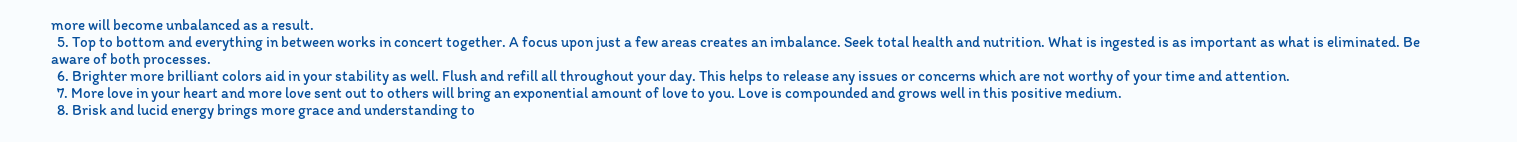more will become unbalanced as a result.
  5. Top to bottom and everything in between works in concert together. A focus upon just a few areas creates an imbalance. Seek total health and nutrition. What is ingested is as important as what is eliminated. Be aware of both processes.
  6. Brighter more brilliant colors aid in your stability as well. Flush and refill all throughout your day. This helps to release any issues or concerns which are not worthy of your time and attention.
  7. More love in your heart and more love sent out to others will bring an exponential amount of love to you. Love is compounded and grows well in this positive medium.
  8. Brisk and lucid energy brings more grace and understanding to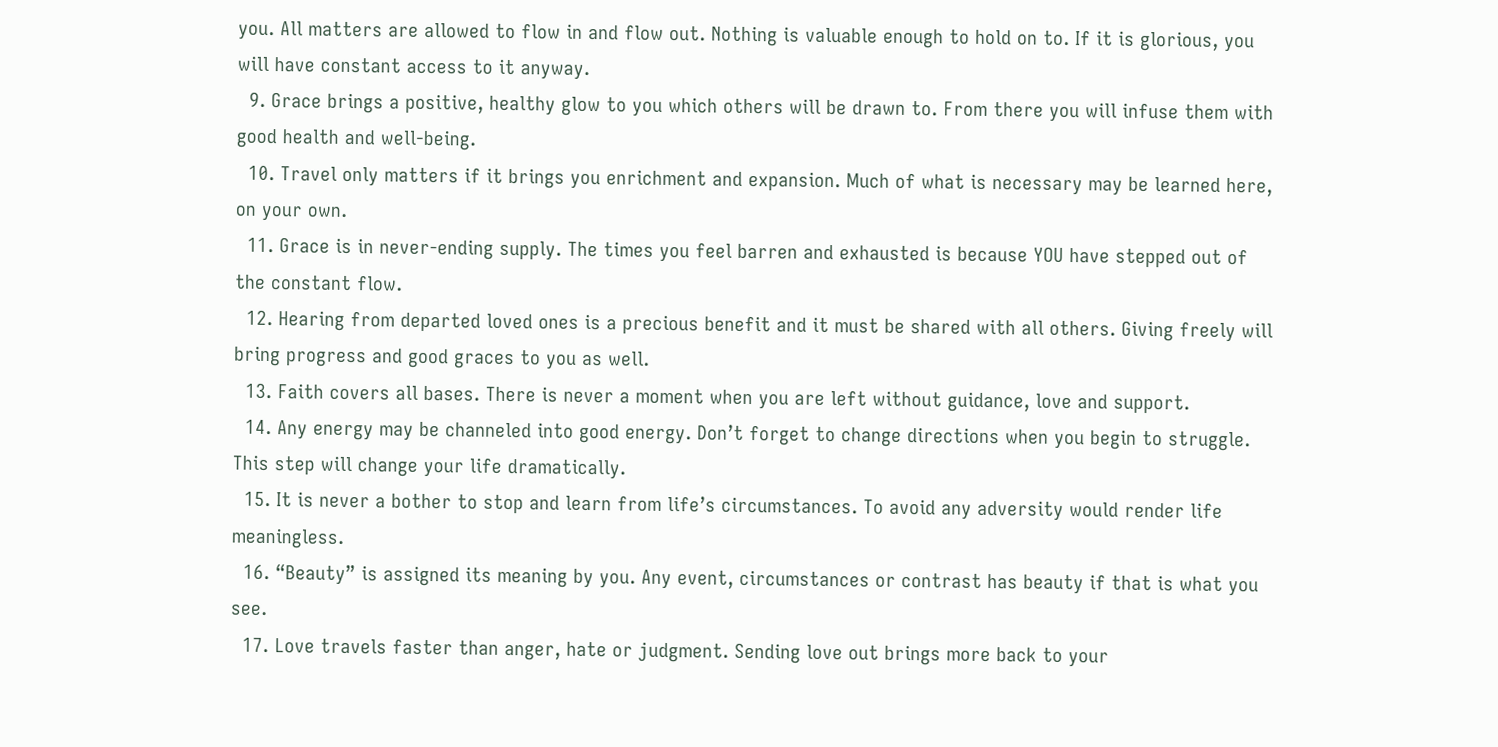you. All matters are allowed to flow in and flow out. Nothing is valuable enough to hold on to. If it is glorious, you will have constant access to it anyway.
  9. Grace brings a positive, healthy glow to you which others will be drawn to. From there you will infuse them with good health and well-being.
  10. Travel only matters if it brings you enrichment and expansion. Much of what is necessary may be learned here, on your own.
  11. Grace is in never-ending supply. The times you feel barren and exhausted is because YOU have stepped out of the constant flow.
  12. Hearing from departed loved ones is a precious benefit and it must be shared with all others. Giving freely will bring progress and good graces to you as well.
  13. Faith covers all bases. There is never a moment when you are left without guidance, love and support.
  14. Any energy may be channeled into good energy. Don’t forget to change directions when you begin to struggle. This step will change your life dramatically.
  15. It is never a bother to stop and learn from life’s circumstances. To avoid any adversity would render life meaningless.
  16. “Beauty” is assigned its meaning by you. Any event, circumstances or contrast has beauty if that is what you see.
  17. Love travels faster than anger, hate or judgment. Sending love out brings more back to your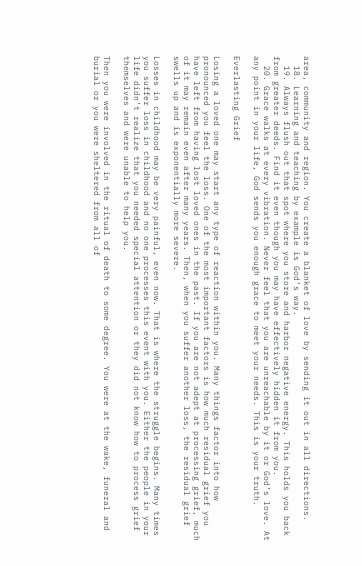area, community and region. You create a blanket of love by sending it out in all directions.
  18. Learning and teaching by example is God’s way.
  19. Always flush out that spot where you store and harbor negative energy. This holds you back from greater deeds. Find it even though you may have effectively hidden it from you.
  20. Grace walks at every vibration. Never feel that you are unreachable by it or God’s love. At any point in your life, God sends you enough grace to meet your needs. This is your truth.

Everlasting Grief

Losing a loved one may start any type of reaction within you. Many things factor into how pronounced you feel the loss. One of the most important factors is how much residual grief you have left from having lost loved ones in the past. If you are not adept at processing grief, much of it may remain even after many years. Then, when you suffer another loss, the residual grief swells up and is exponentially more severe.

Losses in childhood may be very painful, even now. That is where the struggle begins. Many times you suffer loss in childhood and no one processes this event with you. Either the people in your life didn’t realize that you needed special attention or they did not know how to process grief themselves and were unable to help you.

Then you were involved in the ritual of death to some degree. You were at the wake, funeral and burial or you were sheltered from all of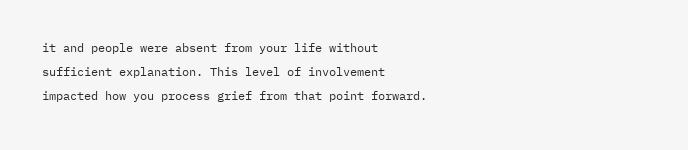it and people were absent from your life without sufficient explanation. This level of involvement impacted how you process grief from that point forward.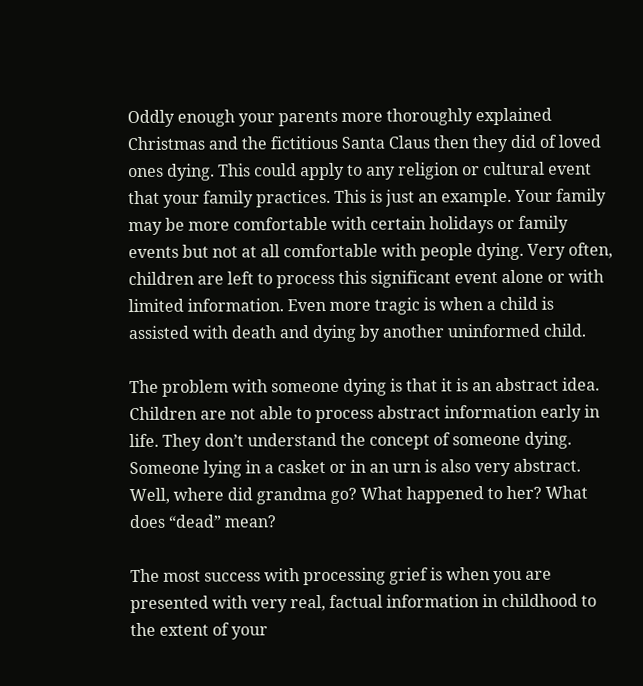Oddly enough your parents more thoroughly explained Christmas and the fictitious Santa Claus then they did of loved ones dying. This could apply to any religion or cultural event that your family practices. This is just an example. Your family may be more comfortable with certain holidays or family events but not at all comfortable with people dying. Very often, children are left to process this significant event alone or with limited information. Even more tragic is when a child is assisted with death and dying by another uninformed child.

The problem with someone dying is that it is an abstract idea. Children are not able to process abstract information early in life. They don’t understand the concept of someone dying. Someone lying in a casket or in an urn is also very abstract. Well, where did grandma go? What happened to her? What does “dead” mean?

The most success with processing grief is when you are presented with very real, factual information in childhood to the extent of your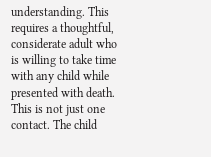understanding. This requires a thoughtful, considerate adult who is willing to take time with any child while presented with death. This is not just one contact. The child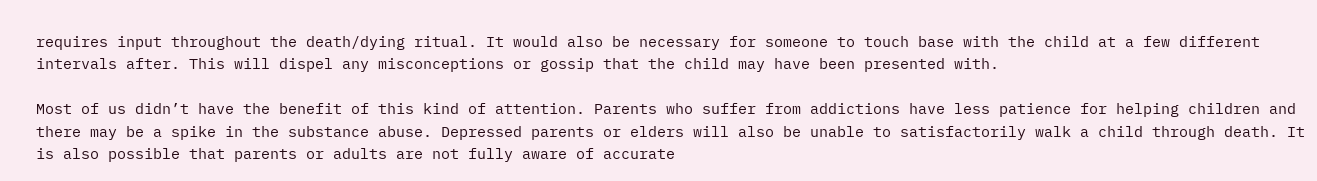requires input throughout the death/dying ritual. It would also be necessary for someone to touch base with the child at a few different intervals after. This will dispel any misconceptions or gossip that the child may have been presented with.

Most of us didn’t have the benefit of this kind of attention. Parents who suffer from addictions have less patience for helping children and there may be a spike in the substance abuse. Depressed parents or elders will also be unable to satisfactorily walk a child through death. It is also possible that parents or adults are not fully aware of accurate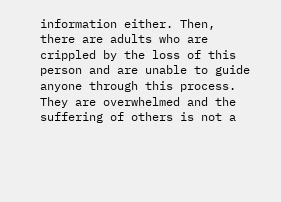information either. Then, there are adults who are crippled by the loss of this person and are unable to guide anyone through this process. They are overwhelmed and the suffering of others is not a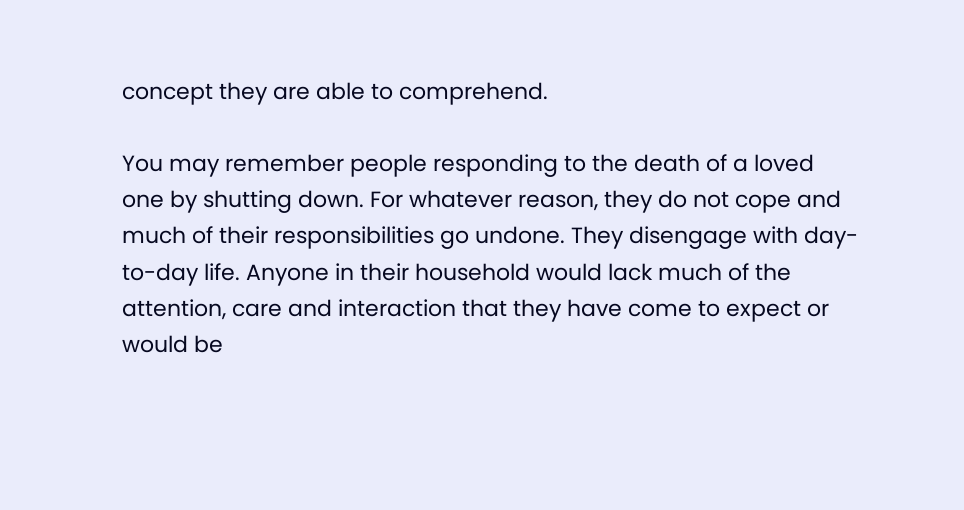concept they are able to comprehend.

You may remember people responding to the death of a loved one by shutting down. For whatever reason, they do not cope and much of their responsibilities go undone. They disengage with day-to-day life. Anyone in their household would lack much of the attention, care and interaction that they have come to expect or would be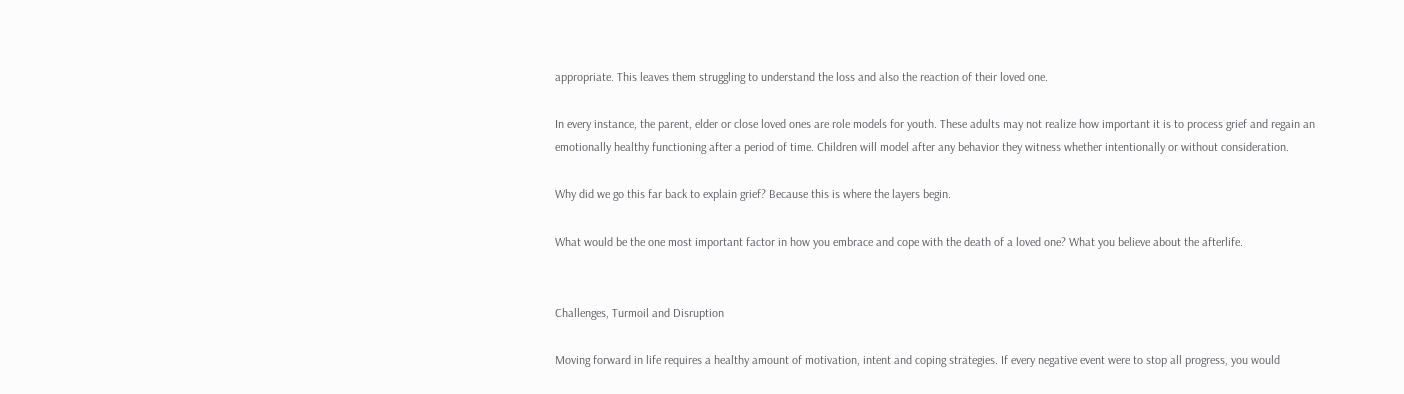appropriate. This leaves them struggling to understand the loss and also the reaction of their loved one.

In every instance, the parent, elder or close loved ones are role models for youth. These adults may not realize how important it is to process grief and regain an emotionally healthy functioning after a period of time. Children will model after any behavior they witness whether intentionally or without consideration.

Why did we go this far back to explain grief? Because this is where the layers begin.

What would be the one most important factor in how you embrace and cope with the death of a loved one? What you believe about the afterlife.


Challenges, Turmoil and Disruption

Moving forward in life requires a healthy amount of motivation, intent and coping strategies. If every negative event were to stop all progress, you would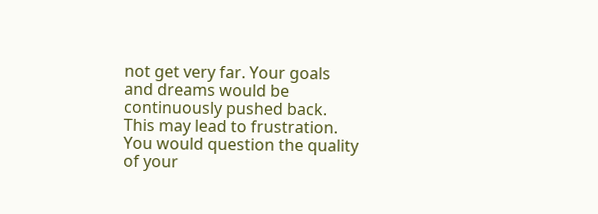not get very far. Your goals and dreams would be continuously pushed back. This may lead to frustration. You would question the quality of your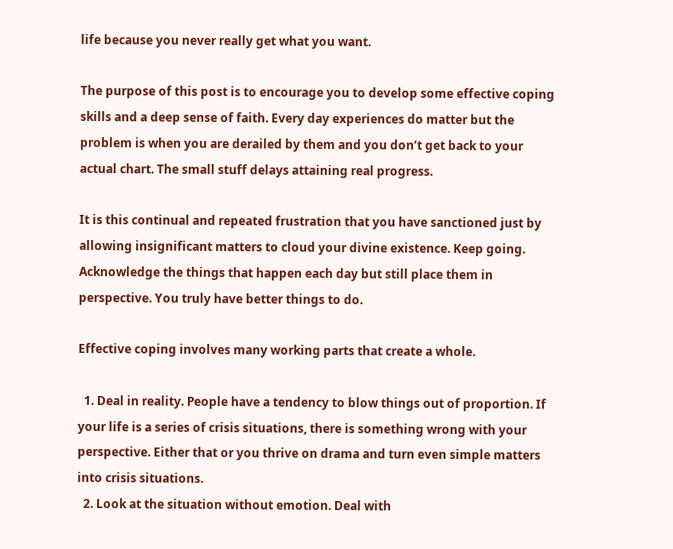life because you never really get what you want.

The purpose of this post is to encourage you to develop some effective coping skills and a deep sense of faith. Every day experiences do matter but the problem is when you are derailed by them and you don’t get back to your actual chart. The small stuff delays attaining real progress.

It is this continual and repeated frustration that you have sanctioned just by allowing insignificant matters to cloud your divine existence. Keep going. Acknowledge the things that happen each day but still place them in perspective. You truly have better things to do.

Effective coping involves many working parts that create a whole.

  1. Deal in reality. People have a tendency to blow things out of proportion. If your life is a series of crisis situations, there is something wrong with your perspective. Either that or you thrive on drama and turn even simple matters into crisis situations.
  2. Look at the situation without emotion. Deal with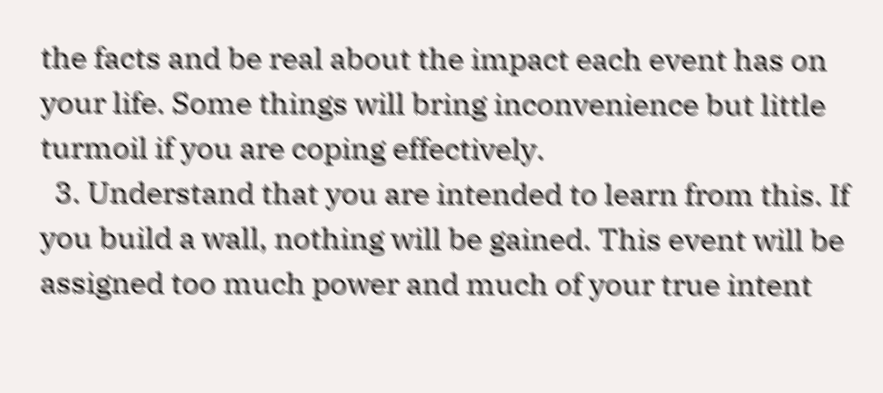the facts and be real about the impact each event has on your life. Some things will bring inconvenience but little turmoil if you are coping effectively.
  3. Understand that you are intended to learn from this. If you build a wall, nothing will be gained. This event will be assigned too much power and much of your true intent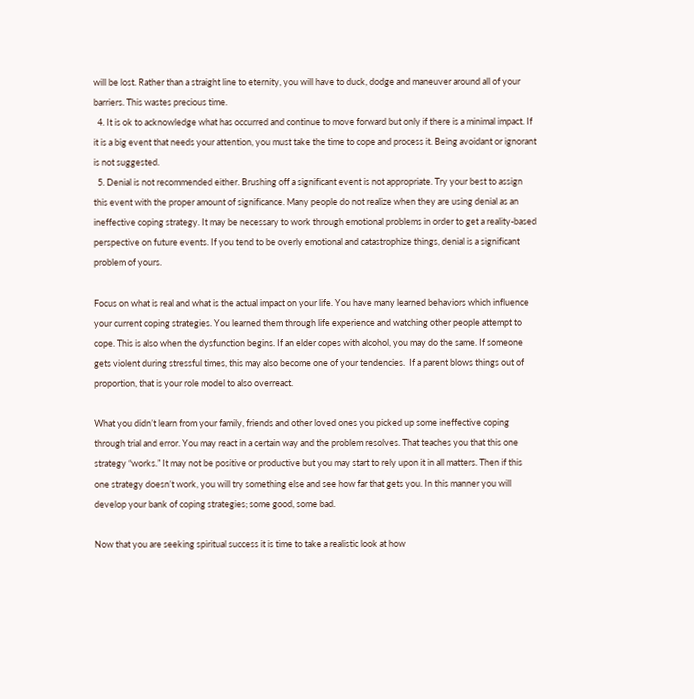will be lost. Rather than a straight line to eternity, you will have to duck, dodge and maneuver around all of your barriers. This wastes precious time.
  4. It is ok to acknowledge what has occurred and continue to move forward but only if there is a minimal impact. If it is a big event that needs your attention, you must take the time to cope and process it. Being avoidant or ignorant is not suggested.
  5. Denial is not recommended either. Brushing off a significant event is not appropriate. Try your best to assign this event with the proper amount of significance. Many people do not realize when they are using denial as an ineffective coping strategy. It may be necessary to work through emotional problems in order to get a reality-based perspective on future events. If you tend to be overly emotional and catastrophize things, denial is a significant problem of yours.

Focus on what is real and what is the actual impact on your life. You have many learned behaviors which influence your current coping strategies. You learned them through life experience and watching other people attempt to cope. This is also when the dysfunction begins. If an elder copes with alcohol, you may do the same. If someone gets violent during stressful times, this may also become one of your tendencies.  If a parent blows things out of proportion, that is your role model to also overreact.

What you didn’t learn from your family, friends and other loved ones you picked up some ineffective coping through trial and error. You may react in a certain way and the problem resolves. That teaches you that this one strategy “works.” It may not be positive or productive but you may start to rely upon it in all matters. Then if this one strategy doesn’t work, you will try something else and see how far that gets you. In this manner you will develop your bank of coping strategies; some good, some bad.

Now that you are seeking spiritual success it is time to take a realistic look at how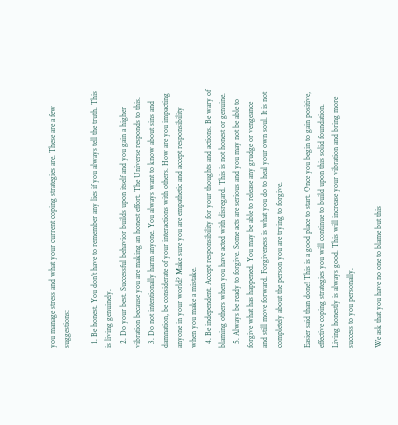you manage stress and what your current coping strategies are. These are a few suggestions:

  1. Be honest. You don’t have to remember any lies if you always tell the truth. This is living genuinely.
  2. Do your best. Successful behavior builds upon itself and you gain a higher vibration because you are making an honest effort. The Universe responds to this.
  3. Do not intentionally harm anyone. You always want to know about sins and damnation, be considerate of your interactions with others. How are you impacting anyone in your world? Make sure you are empathetic and accept responsibility when you make a mistake.
  4. Be independent. Accept responsibility for your thoughts and actions. Be wary of blaming others when you have acted with disregard. This is not honest or genuine.
  5. Always be ready to forgive. Some acts are serious and you may not be able to forgive what has happened. You may be able to release any grudge or vengeance and still move forward. Forgiveness is what you do to heal your own soul. It is not completely about the person you are trying to forgive.

Easier said than done! This is a good place to start. Once you begin to gain positive, effective coping strategies you will continue to build upon this solid foundation. Living honestly is always good. This will increase your vibration and bring more success to you personally.

We ask that you have no one to blame but this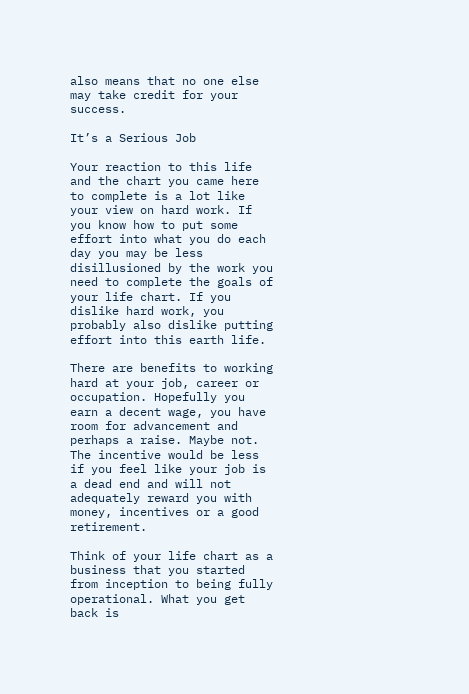also means that no one else may take credit for your success.

It’s a Serious Job

Your reaction to this life and the chart you came here to complete is a lot like your view on hard work. If you know how to put some effort into what you do each day you may be less disillusioned by the work you need to complete the goals of your life chart. If you dislike hard work, you probably also dislike putting effort into this earth life.

There are benefits to working hard at your job, career or occupation. Hopefully you earn a decent wage, you have room for advancement and perhaps a raise. Maybe not. The incentive would be less if you feel like your job is a dead end and will not adequately reward you with money, incentives or a good retirement.

Think of your life chart as a business that you started from inception to being fully operational. What you get back is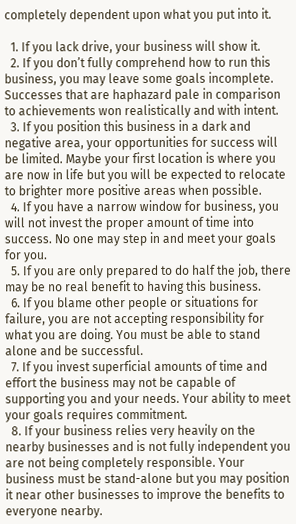completely dependent upon what you put into it.

  1. If you lack drive, your business will show it.
  2. If you don’t fully comprehend how to run this business, you may leave some goals incomplete. Successes that are haphazard pale in comparison to achievements won realistically and with intent.
  3. If you position this business in a dark and negative area, your opportunities for success will be limited. Maybe your first location is where you are now in life but you will be expected to relocate to brighter more positive areas when possible.
  4. If you have a narrow window for business, you will not invest the proper amount of time into success. No one may step in and meet your goals for you.
  5. If you are only prepared to do half the job, there may be no real benefit to having this business.
  6. If you blame other people or situations for failure, you are not accepting responsibility for what you are doing. You must be able to stand alone and be successful.
  7. If you invest superficial amounts of time and effort the business may not be capable of supporting you and your needs. Your ability to meet your goals requires commitment.
  8. If your business relies very heavily on the nearby businesses and is not fully independent you are not being completely responsible. Your business must be stand-alone but you may position it near other businesses to improve the benefits to everyone nearby.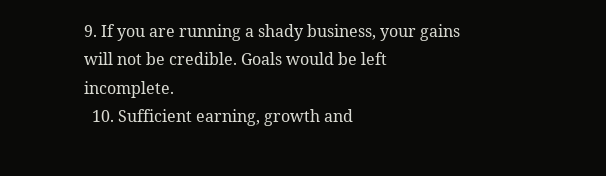9. If you are running a shady business, your gains will not be credible. Goals would be left incomplete.
  10. Sufficient earning, growth and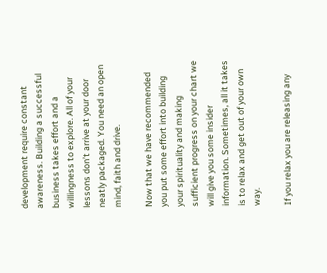development require constant awareness. Building a successful business takes effort and a willingness to explore. All of your lessons don’t arrive at your door neatly packaged. You need an open mind, faith and drive.

Now that we have recommended you put some effort into building your spirituality and making sufficient progress on your chart we will give you some insider information. Sometimes, all it takes is to relax and get out of your own way.

If you relax you are releasing any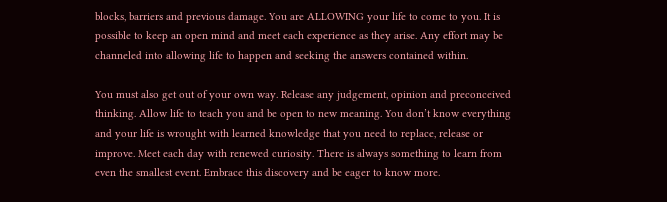blocks, barriers and previous damage. You are ALLOWING your life to come to you. It is possible to keep an open mind and meet each experience as they arise. Any effort may be channeled into allowing life to happen and seeking the answers contained within.

You must also get out of your own way. Release any judgement, opinion and preconceived thinking. Allow life to teach you and be open to new meaning. You don’t know everything and your life is wrought with learned knowledge that you need to replace, release or improve. Meet each day with renewed curiosity. There is always something to learn from even the smallest event. Embrace this discovery and be eager to know more.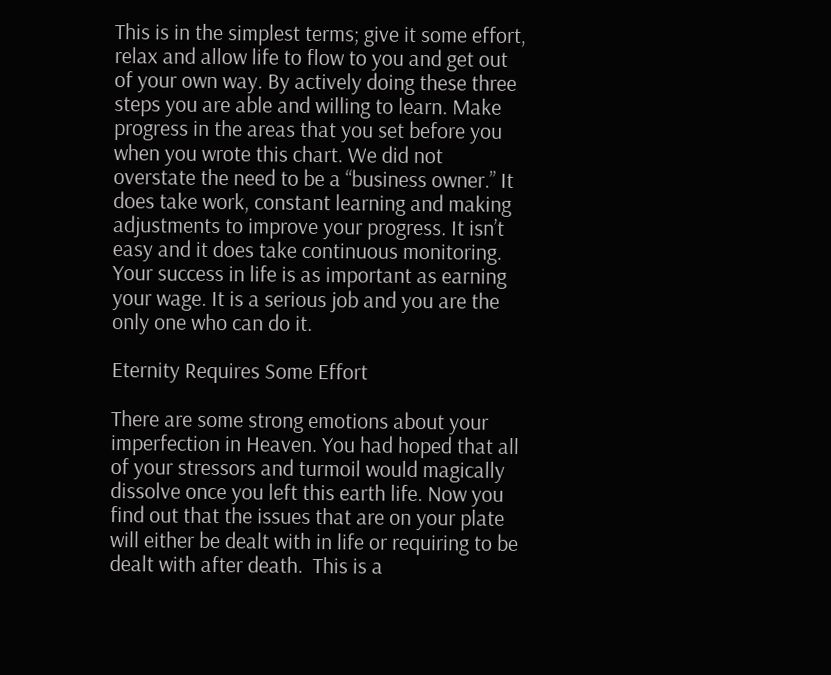This is in the simplest terms; give it some effort, relax and allow life to flow to you and get out of your own way. By actively doing these three steps you are able and willing to learn. Make progress in the areas that you set before you when you wrote this chart. We did not overstate the need to be a “business owner.” It does take work, constant learning and making adjustments to improve your progress. It isn’t easy and it does take continuous monitoring. Your success in life is as important as earning your wage. It is a serious job and you are the only one who can do it.

Eternity Requires Some Effort

There are some strong emotions about your imperfection in Heaven. You had hoped that all of your stressors and turmoil would magically dissolve once you left this earth life. Now you find out that the issues that are on your plate will either be dealt with in life or requiring to be dealt with after death.  This is a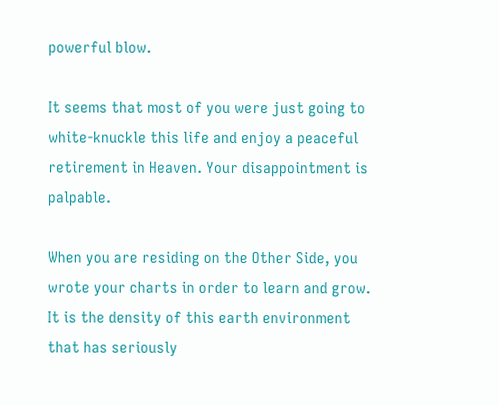powerful blow.

It seems that most of you were just going to white-knuckle this life and enjoy a peaceful retirement in Heaven. Your disappointment is palpable.

When you are residing on the Other Side, you wrote your charts in order to learn and grow. It is the density of this earth environment that has seriously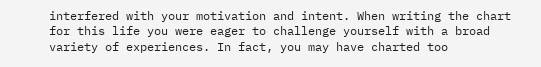interfered with your motivation and intent. When writing the chart for this life you were eager to challenge yourself with a broad variety of experiences. In fact, you may have charted too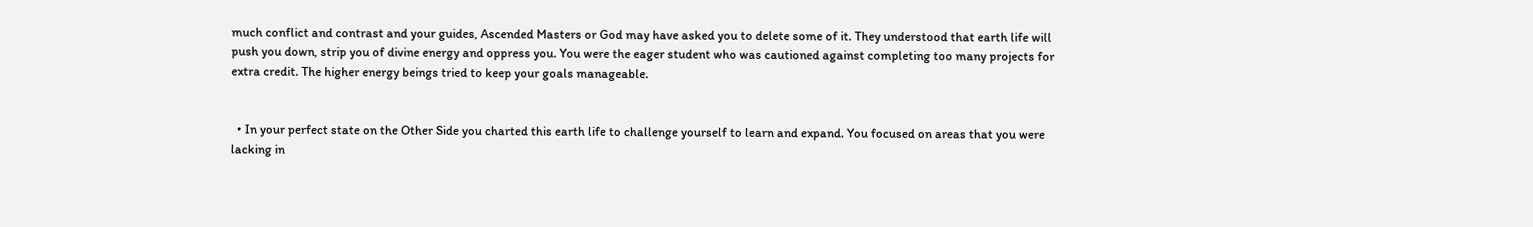much conflict and contrast and your guides, Ascended Masters or God may have asked you to delete some of it. They understood that earth life will push you down, strip you of divine energy and oppress you. You were the eager student who was cautioned against completing too many projects for extra credit. The higher energy beings tried to keep your goals manageable.


  • In your perfect state on the Other Side you charted this earth life to challenge yourself to learn and expand. You focused on areas that you were lacking in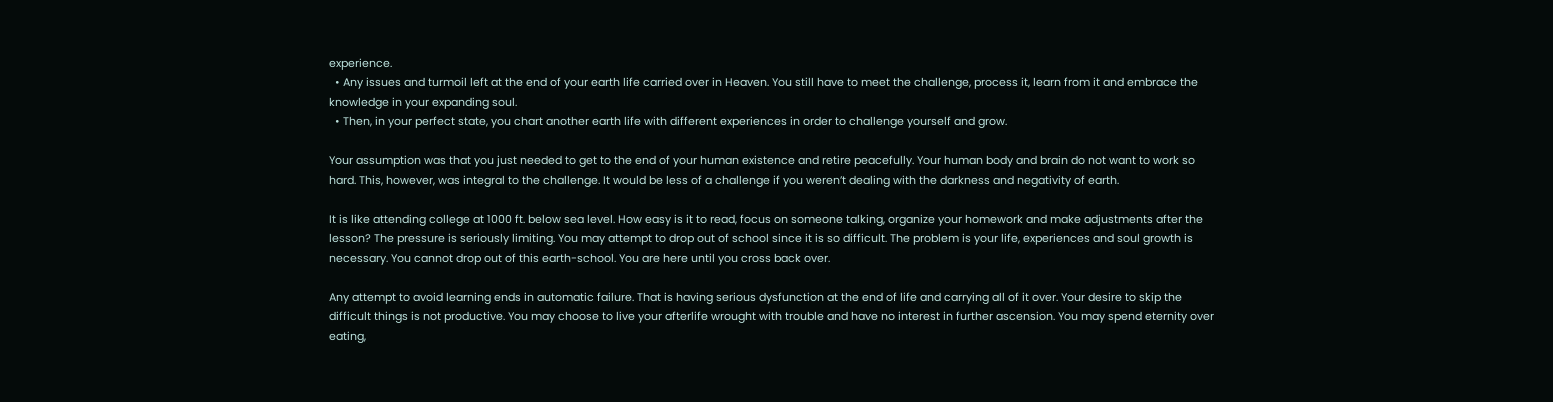experience.
  • Any issues and turmoil left at the end of your earth life carried over in Heaven. You still have to meet the challenge, process it, learn from it and embrace the knowledge in your expanding soul.
  • Then, in your perfect state, you chart another earth life with different experiences in order to challenge yourself and grow.

Your assumption was that you just needed to get to the end of your human existence and retire peacefully. Your human body and brain do not want to work so hard. This, however, was integral to the challenge. It would be less of a challenge if you weren’t dealing with the darkness and negativity of earth.

It is like attending college at 1000 ft. below sea level. How easy is it to read, focus on someone talking, organize your homework and make adjustments after the lesson? The pressure is seriously limiting. You may attempt to drop out of school since it is so difficult. The problem is your life, experiences and soul growth is necessary. You cannot drop out of this earth-school. You are here until you cross back over.

Any attempt to avoid learning ends in automatic failure. That is having serious dysfunction at the end of life and carrying all of it over. Your desire to skip the difficult things is not productive. You may choose to live your afterlife wrought with trouble and have no interest in further ascension. You may spend eternity over eating,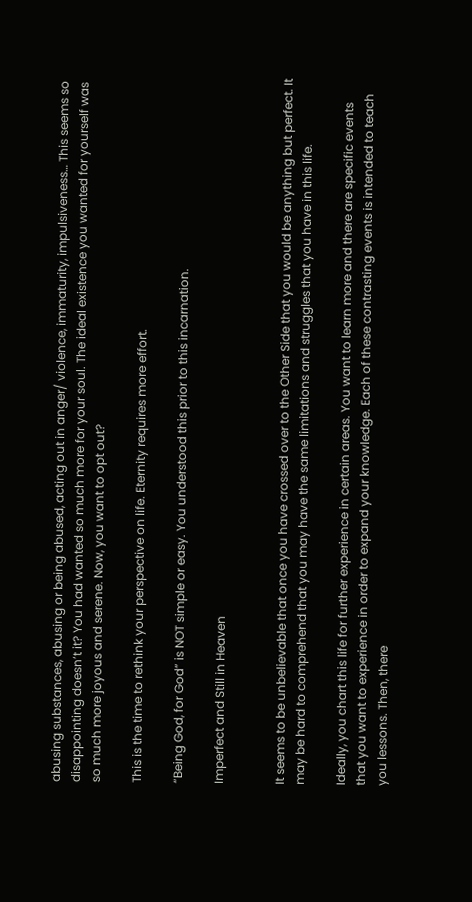abusing substances, abusing or being abused, acting out in anger/ violence, immaturity, impulsiveness… This seems so disappointing doesn’t it? You had wanted so much more for your soul. The ideal existence you wanted for yourself was so much more joyous and serene. Now, you want to opt out?

This is the time to rethink your perspective on life. Eternity requires more effort.

“Being God, for God” is NOT simple or easy. You understood this prior to this incarnation.

Imperfect and Still in Heaven


It seems to be unbelievable that once you have crossed over to the Other Side that you would be anything but perfect. It may be hard to comprehend that you may have the same limitations and struggles that you have in this life.

Ideally, you chart this life for further experience in certain areas. You want to learn more and there are specific events that you want to experience in order to expand your knowledge. Each of these contrasting events is intended to teach you lessons. Then, there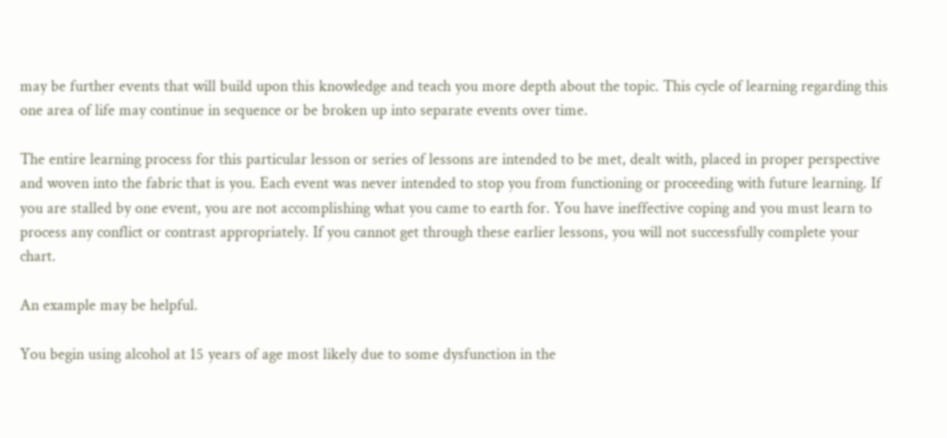may be further events that will build upon this knowledge and teach you more depth about the topic. This cycle of learning regarding this one area of life may continue in sequence or be broken up into separate events over time.

The entire learning process for this particular lesson or series of lessons are intended to be met, dealt with, placed in proper perspective and woven into the fabric that is you. Each event was never intended to stop you from functioning or proceeding with future learning. If you are stalled by one event, you are not accomplishing what you came to earth for. You have ineffective coping and you must learn to process any conflict or contrast appropriately. If you cannot get through these earlier lessons, you will not successfully complete your chart.

An example may be helpful.

You begin using alcohol at 15 years of age most likely due to some dysfunction in the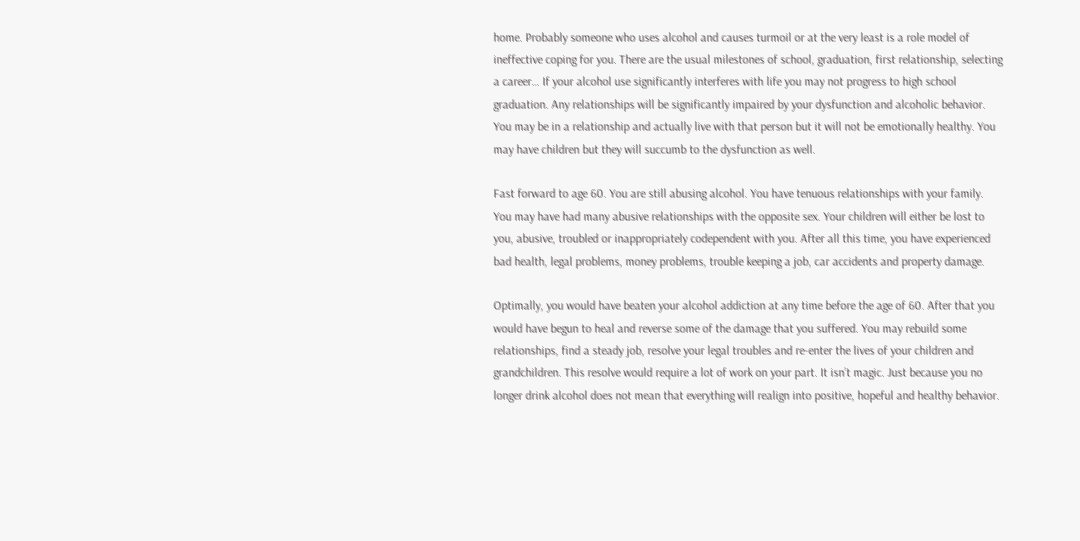home. Probably someone who uses alcohol and causes turmoil or at the very least is a role model of ineffective coping for you. There are the usual milestones of school, graduation, first relationship, selecting a career… If your alcohol use significantly interferes with life you may not progress to high school graduation. Any relationships will be significantly impaired by your dysfunction and alcoholic behavior. You may be in a relationship and actually live with that person but it will not be emotionally healthy. You may have children but they will succumb to the dysfunction as well.

Fast forward to age 60. You are still abusing alcohol. You have tenuous relationships with your family. You may have had many abusive relationships with the opposite sex. Your children will either be lost to you, abusive, troubled or inappropriately codependent with you. After all this time, you have experienced bad health, legal problems, money problems, trouble keeping a job, car accidents and property damage.

Optimally, you would have beaten your alcohol addiction at any time before the age of 60. After that you would have begun to heal and reverse some of the damage that you suffered. You may rebuild some relationships, find a steady job, resolve your legal troubles and re-enter the lives of your children and grandchildren. This resolve would require a lot of work on your part. It isn’t magic. Just because you no longer drink alcohol does not mean that everything will realign into positive, hopeful and healthy behavior.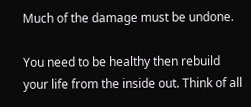Much of the damage must be undone.

You need to be healthy then rebuild your life from the inside out. Think of all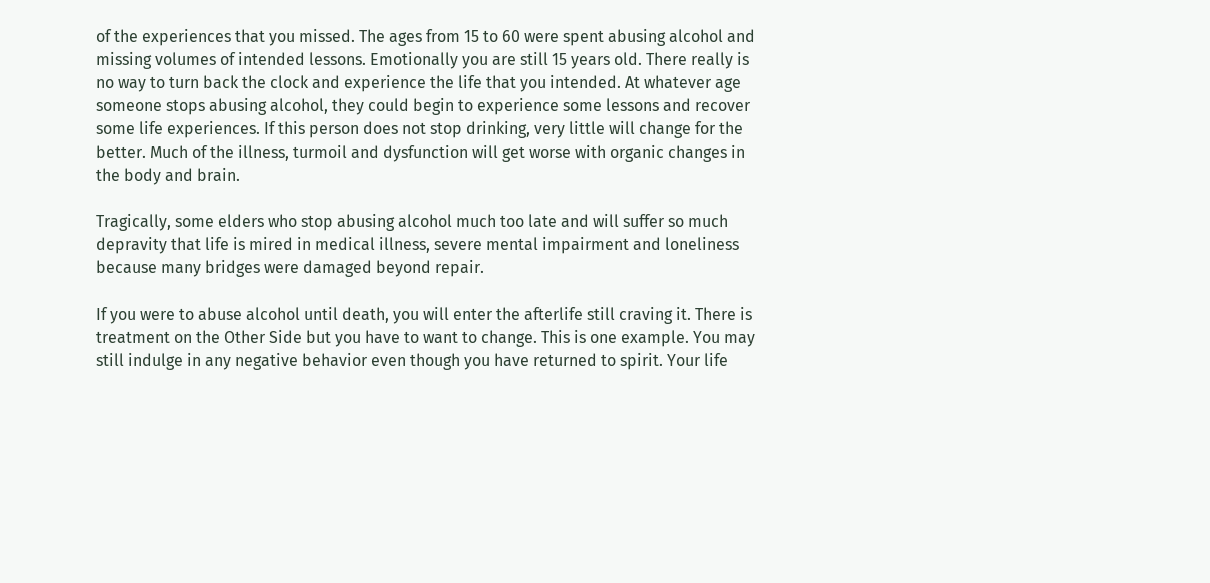of the experiences that you missed. The ages from 15 to 60 were spent abusing alcohol and missing volumes of intended lessons. Emotionally you are still 15 years old. There really is no way to turn back the clock and experience the life that you intended. At whatever age someone stops abusing alcohol, they could begin to experience some lessons and recover some life experiences. If this person does not stop drinking, very little will change for the better. Much of the illness, turmoil and dysfunction will get worse with organic changes in the body and brain.

Tragically, some elders who stop abusing alcohol much too late and will suffer so much depravity that life is mired in medical illness, severe mental impairment and loneliness because many bridges were damaged beyond repair.

If you were to abuse alcohol until death, you will enter the afterlife still craving it. There is treatment on the Other Side but you have to want to change. This is one example. You may still indulge in any negative behavior even though you have returned to spirit. Your life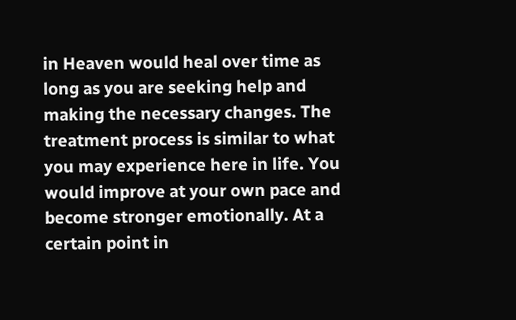in Heaven would heal over time as long as you are seeking help and making the necessary changes. The treatment process is similar to what you may experience here in life. You would improve at your own pace and become stronger emotionally. At a certain point in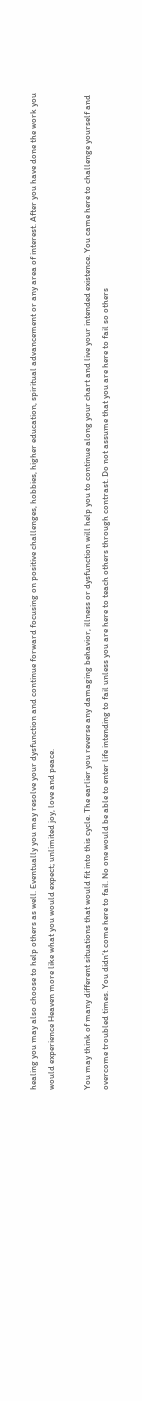healing you may also choose to help others as well. Eventually you may resolve your dysfunction and continue forward focusing on positive challenges, hobbies, higher education, spiritual advancement or any area of interest. After you have done the work you would experience Heaven more like what you would expect; unlimited joy, love and peace.

You may think of many different situations that would fit into this cycle. The earlier you reverse any damaging behavior, illness or dysfunction will help you to continue along your chart and live your intended existence. You came here to challenge yourself and overcome troubled times. You didn’t come here to fail. No one would be able to enter life intending to fail unless you are here to teach others through contrast. Do not assume that you are here to fail so others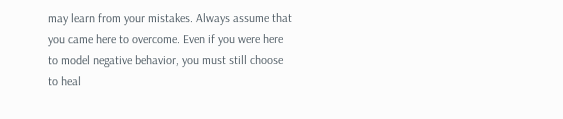may learn from your mistakes. Always assume that you came here to overcome. Even if you were here to model negative behavior, you must still choose to heal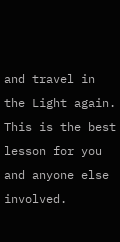and travel in the Light again. This is the best lesson for you and anyone else involved.